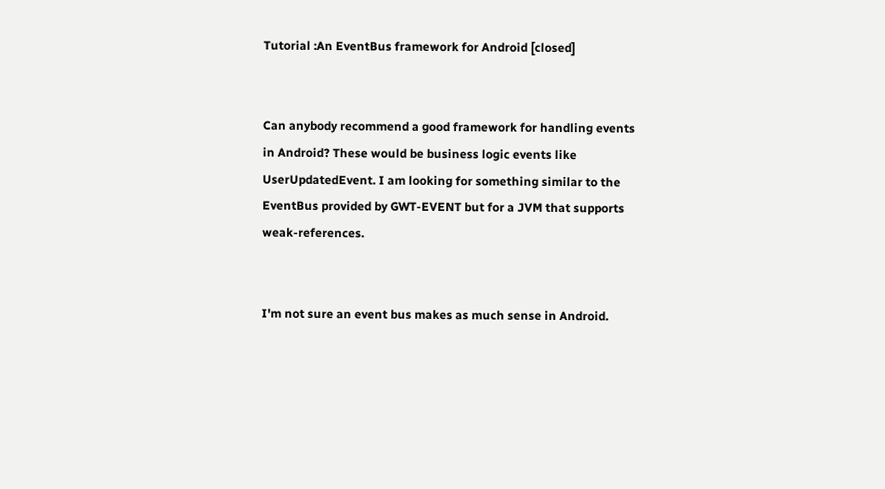Tutorial :An EventBus framework for Android [closed]


Can anybody recommend a good framework for handling events in Android? These would be business logic events like UserUpdatedEvent. I am looking for something similar to the EventBus provided by GWT-EVENT but for a JVM that supports weak-references.


I'm not sure an event bus makes as much sense in Android.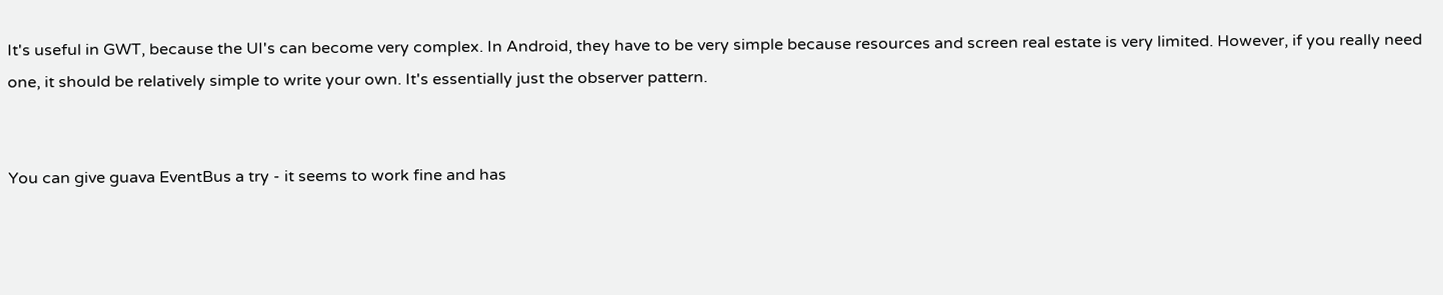It's useful in GWT, because the UI's can become very complex. In Android, they have to be very simple because resources and screen real estate is very limited. However, if you really need one, it should be relatively simple to write your own. It's essentially just the observer pattern.


You can give guava EventBus a try - it seems to work fine and has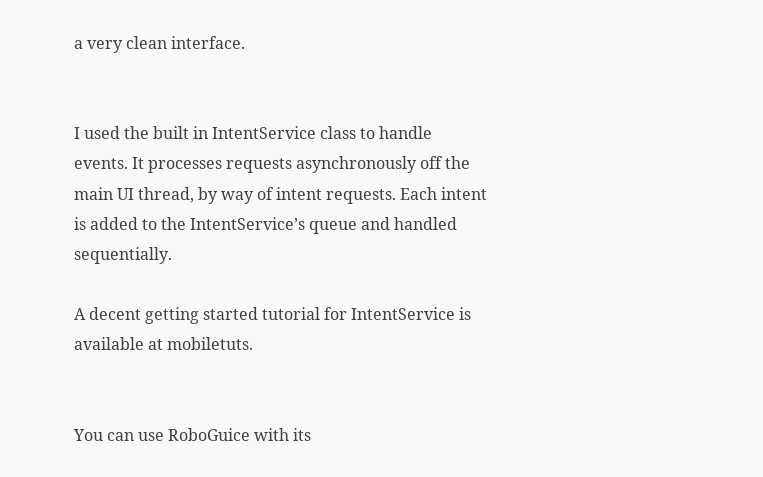a very clean interface.


I used the built in IntentService class to handle events. It processes requests asynchronously off the main UI thread, by way of intent requests. Each intent is added to the IntentService’s queue and handled sequentially.

A decent getting started tutorial for IntentService is available at mobiletuts.


You can use RoboGuice with its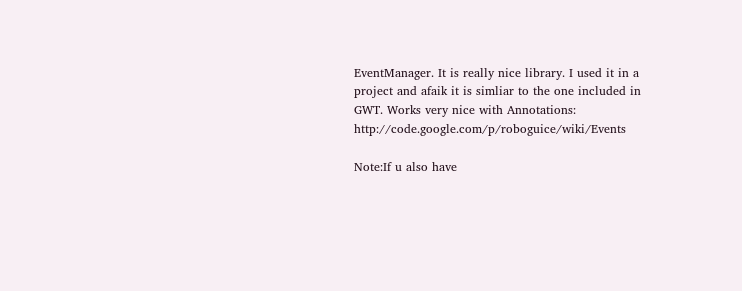EventManager. It is really nice library. I used it in a project and afaik it is simliar to the one included in GWT. Works very nice with Annotations: http://code.google.com/p/roboguice/wiki/Events

Note:If u also have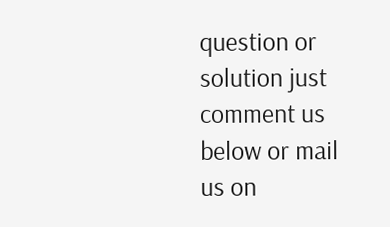question or solution just comment us below or mail us on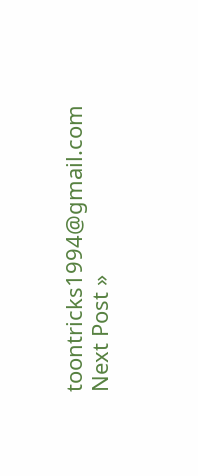toontricks1994@gmail.com
Next Post »